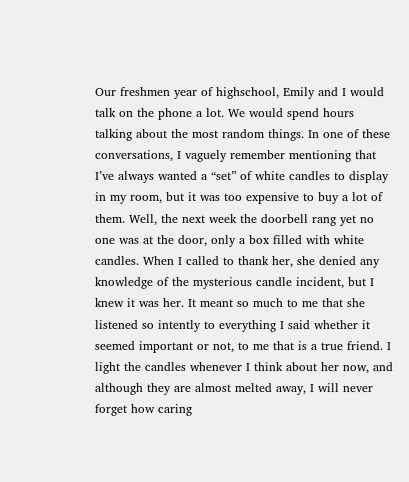Our freshmen year of highschool, Emily and I would talk on the phone a lot. We would spend hours talking about the most random things. In one of these conversations, I vaguely remember mentioning that I’ve always wanted a “set” of white candles to display in my room, but it was too expensive to buy a lot of them. Well, the next week the doorbell rang yet no one was at the door, only a box filled with white candles. When I called to thank her, she denied any knowledge of the mysterious candle incident, but I knew it was her. It meant so much to me that she listened so intently to everything I said whether it seemed important or not, to me that is a true friend. I light the candles whenever I think about her now, and although they are almost melted away, I will never forget how caring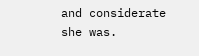and considerate she was.